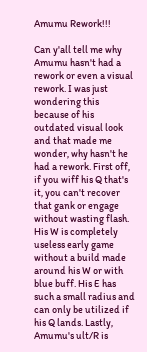Amumu Rework!!!

Can y'all tell me why Amumu hasn't had a rework or even a visual rework. I was just wondering this because of his outdated visual look and that made me wonder, why hasn't he had a rework. First off, if you wiff his Q that's it, you can't recover that gank or engage without wasting flash. His W is completely useless early game without a build made around his W or with blue buff. His E has such a small radius and can only be utilized if his Q lands. Lastly, Amumu's ult/R is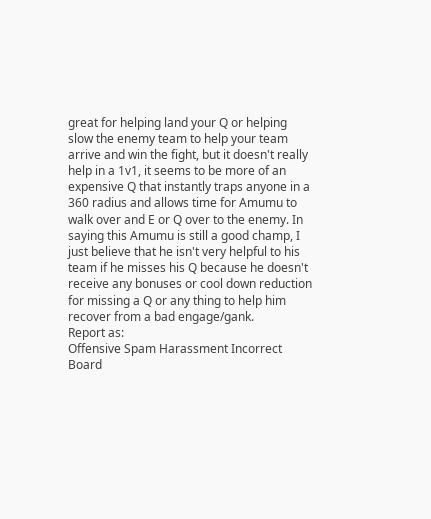great for helping land your Q or helping slow the enemy team to help your team arrive and win the fight, but it doesn't really help in a 1v1, it seems to be more of an expensive Q that instantly traps anyone in a 360 radius and allows time for Amumu to walk over and E or Q over to the enemy. In saying this Amumu is still a good champ, I just believe that he isn't very helpful to his team if he misses his Q because he doesn't receive any bonuses or cool down reduction for missing a Q or any thing to help him recover from a bad engage/gank.
Report as:
Offensive Spam Harassment Incorrect Board